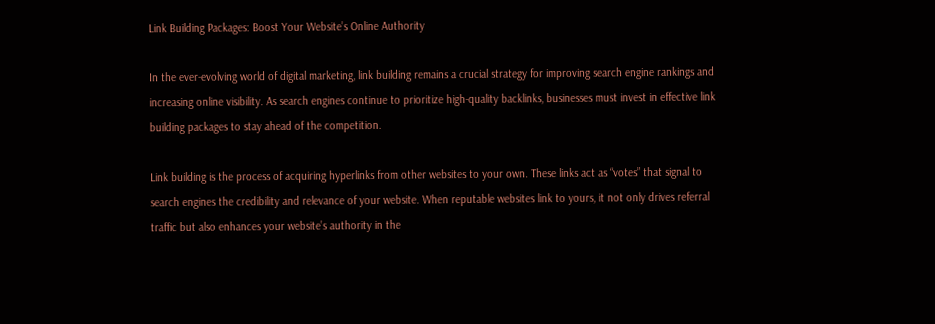Link Building Packages: Boost Your Website’s Online Authority

In the ever-evolving world of digital marketing, link building remains a crucial strategy for improving search engine rankings and increasing online visibility. As search engines continue to prioritize high-quality backlinks, businesses must invest in effective link building packages to stay ahead of the competition.

Link building is the process of acquiring hyperlinks from other websites to your own. These links act as “votes” that signal to search engines the credibility and relevance of your website. When reputable websites link to yours, it not only drives referral traffic but also enhances your website’s authority in the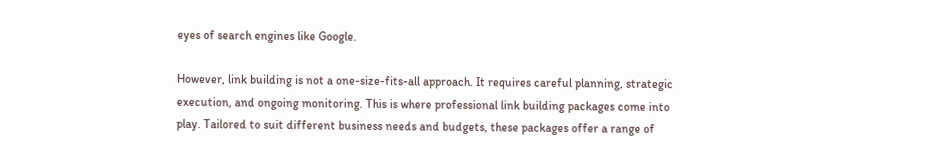eyes of search engines like Google.

However, link building is not a one-size-fits-all approach. It requires careful planning, strategic execution, and ongoing monitoring. This is where professional link building packages come into play. Tailored to suit different business needs and budgets, these packages offer a range of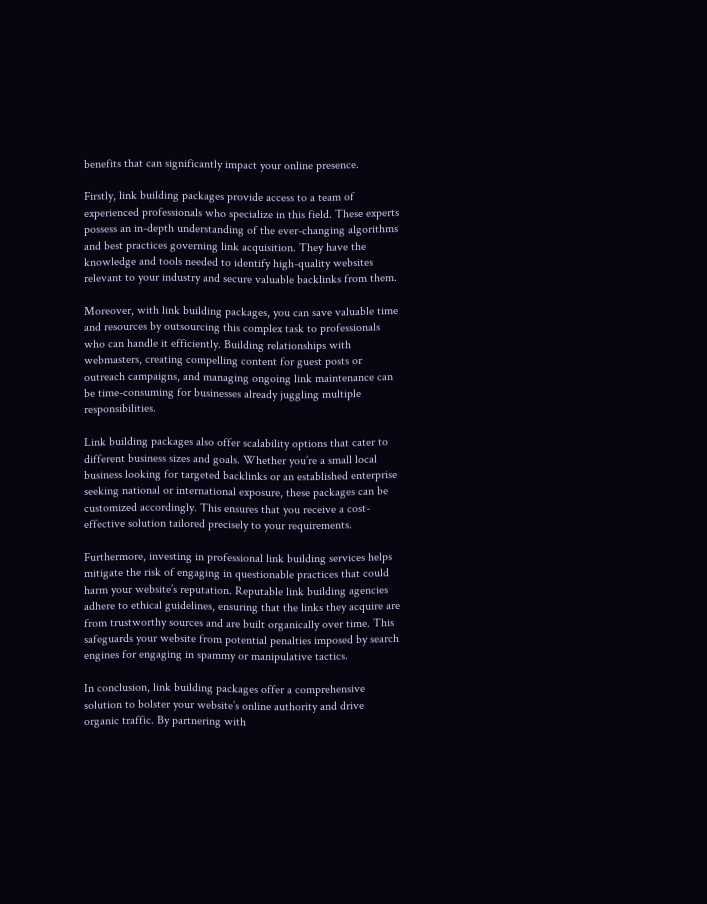benefits that can significantly impact your online presence.

Firstly, link building packages provide access to a team of experienced professionals who specialize in this field. These experts possess an in-depth understanding of the ever-changing algorithms and best practices governing link acquisition. They have the knowledge and tools needed to identify high-quality websites relevant to your industry and secure valuable backlinks from them.

Moreover, with link building packages, you can save valuable time and resources by outsourcing this complex task to professionals who can handle it efficiently. Building relationships with webmasters, creating compelling content for guest posts or outreach campaigns, and managing ongoing link maintenance can be time-consuming for businesses already juggling multiple responsibilities.

Link building packages also offer scalability options that cater to different business sizes and goals. Whether you’re a small local business looking for targeted backlinks or an established enterprise seeking national or international exposure, these packages can be customized accordingly. This ensures that you receive a cost-effective solution tailored precisely to your requirements.

Furthermore, investing in professional link building services helps mitigate the risk of engaging in questionable practices that could harm your website’s reputation. Reputable link building agencies adhere to ethical guidelines, ensuring that the links they acquire are from trustworthy sources and are built organically over time. This safeguards your website from potential penalties imposed by search engines for engaging in spammy or manipulative tactics.

In conclusion, link building packages offer a comprehensive solution to bolster your website’s online authority and drive organic traffic. By partnering with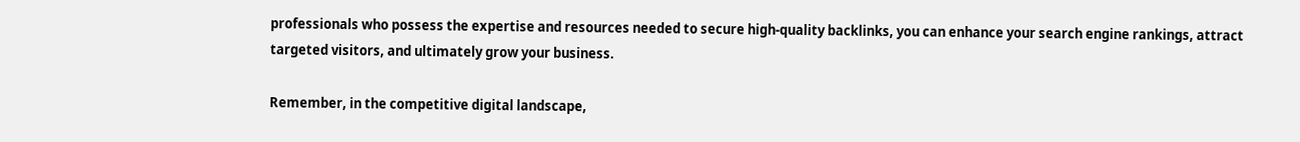professionals who possess the expertise and resources needed to secure high-quality backlinks, you can enhance your search engine rankings, attract targeted visitors, and ultimately grow your business.

Remember, in the competitive digital landscape,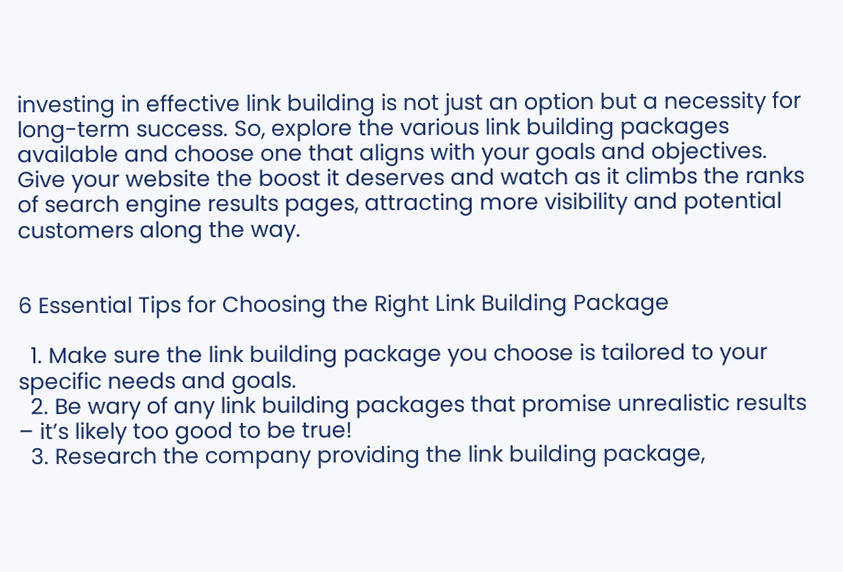investing in effective link building is not just an option but a necessity for long-term success. So, explore the various link building packages available and choose one that aligns with your goals and objectives. Give your website the boost it deserves and watch as it climbs the ranks of search engine results pages, attracting more visibility and potential customers along the way.


6 Essential Tips for Choosing the Right Link Building Package

  1. Make sure the link building package you choose is tailored to your specific needs and goals.
  2. Be wary of any link building packages that promise unrealistic results – it’s likely too good to be true!
  3. Research the company providing the link building package,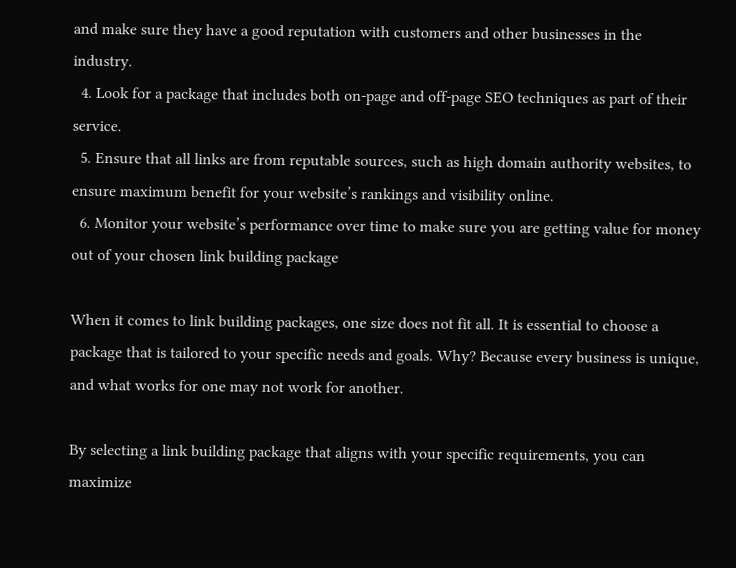and make sure they have a good reputation with customers and other businesses in the industry.
  4. Look for a package that includes both on-page and off-page SEO techniques as part of their service.
  5. Ensure that all links are from reputable sources, such as high domain authority websites, to ensure maximum benefit for your website’s rankings and visibility online.
  6. Monitor your website’s performance over time to make sure you are getting value for money out of your chosen link building package

When it comes to link building packages, one size does not fit all. It is essential to choose a package that is tailored to your specific needs and goals. Why? Because every business is unique, and what works for one may not work for another.

By selecting a link building package that aligns with your specific requirements, you can maximize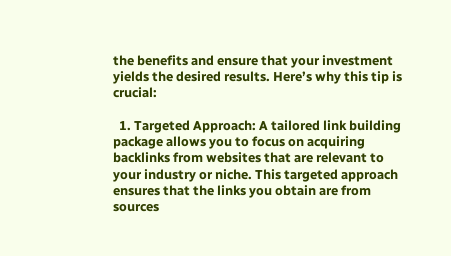the benefits and ensure that your investment yields the desired results. Here’s why this tip is crucial:

  1. Targeted Approach: A tailored link building package allows you to focus on acquiring backlinks from websites that are relevant to your industry or niche. This targeted approach ensures that the links you obtain are from sources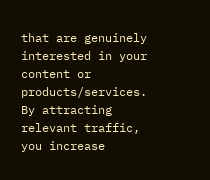that are genuinely interested in your content or products/services. By attracting relevant traffic, you increase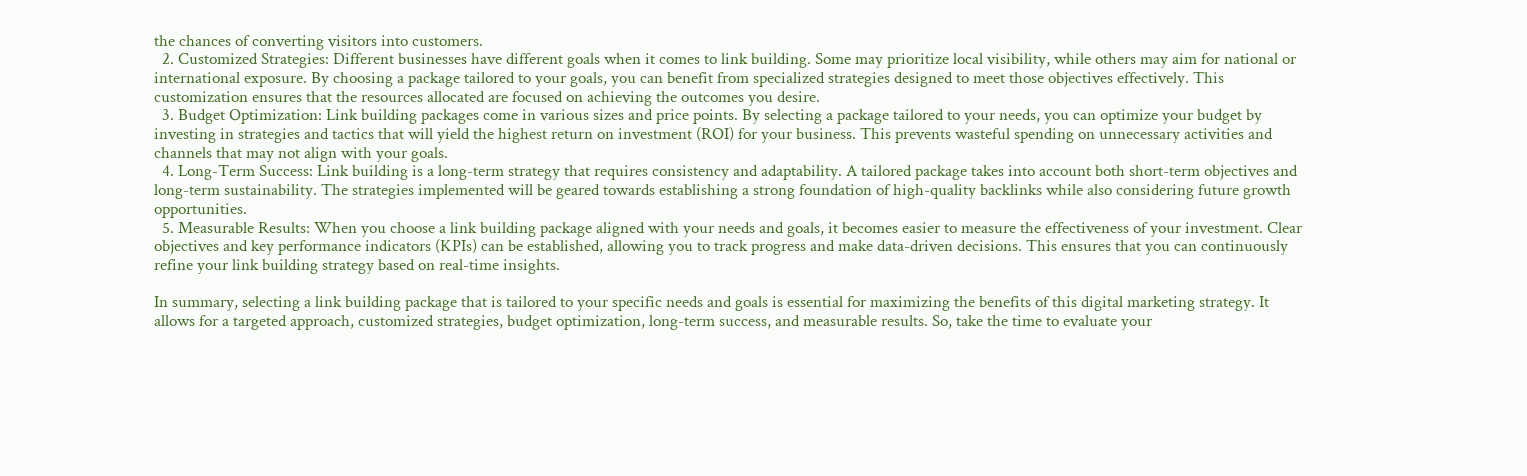the chances of converting visitors into customers.
  2. Customized Strategies: Different businesses have different goals when it comes to link building. Some may prioritize local visibility, while others may aim for national or international exposure. By choosing a package tailored to your goals, you can benefit from specialized strategies designed to meet those objectives effectively. This customization ensures that the resources allocated are focused on achieving the outcomes you desire.
  3. Budget Optimization: Link building packages come in various sizes and price points. By selecting a package tailored to your needs, you can optimize your budget by investing in strategies and tactics that will yield the highest return on investment (ROI) for your business. This prevents wasteful spending on unnecessary activities and channels that may not align with your goals.
  4. Long-Term Success: Link building is a long-term strategy that requires consistency and adaptability. A tailored package takes into account both short-term objectives and long-term sustainability. The strategies implemented will be geared towards establishing a strong foundation of high-quality backlinks while also considering future growth opportunities.
  5. Measurable Results: When you choose a link building package aligned with your needs and goals, it becomes easier to measure the effectiveness of your investment. Clear objectives and key performance indicators (KPIs) can be established, allowing you to track progress and make data-driven decisions. This ensures that you can continuously refine your link building strategy based on real-time insights.

In summary, selecting a link building package that is tailored to your specific needs and goals is essential for maximizing the benefits of this digital marketing strategy. It allows for a targeted approach, customized strategies, budget optimization, long-term success, and measurable results. So, take the time to evaluate your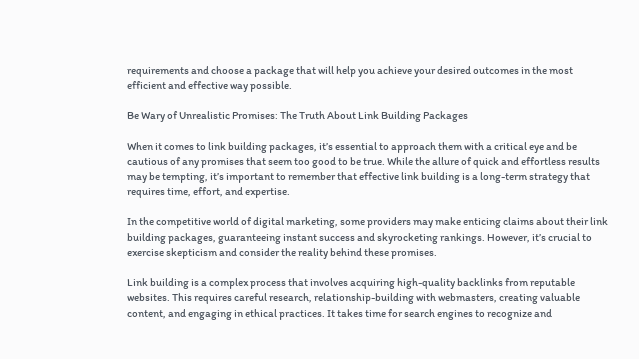requirements and choose a package that will help you achieve your desired outcomes in the most efficient and effective way possible.

Be Wary of Unrealistic Promises: The Truth About Link Building Packages

When it comes to link building packages, it’s essential to approach them with a critical eye and be cautious of any promises that seem too good to be true. While the allure of quick and effortless results may be tempting, it’s important to remember that effective link building is a long-term strategy that requires time, effort, and expertise.

In the competitive world of digital marketing, some providers may make enticing claims about their link building packages, guaranteeing instant success and skyrocketing rankings. However, it’s crucial to exercise skepticism and consider the reality behind these promises.

Link building is a complex process that involves acquiring high-quality backlinks from reputable websites. This requires careful research, relationship-building with webmasters, creating valuable content, and engaging in ethical practices. It takes time for search engines to recognize and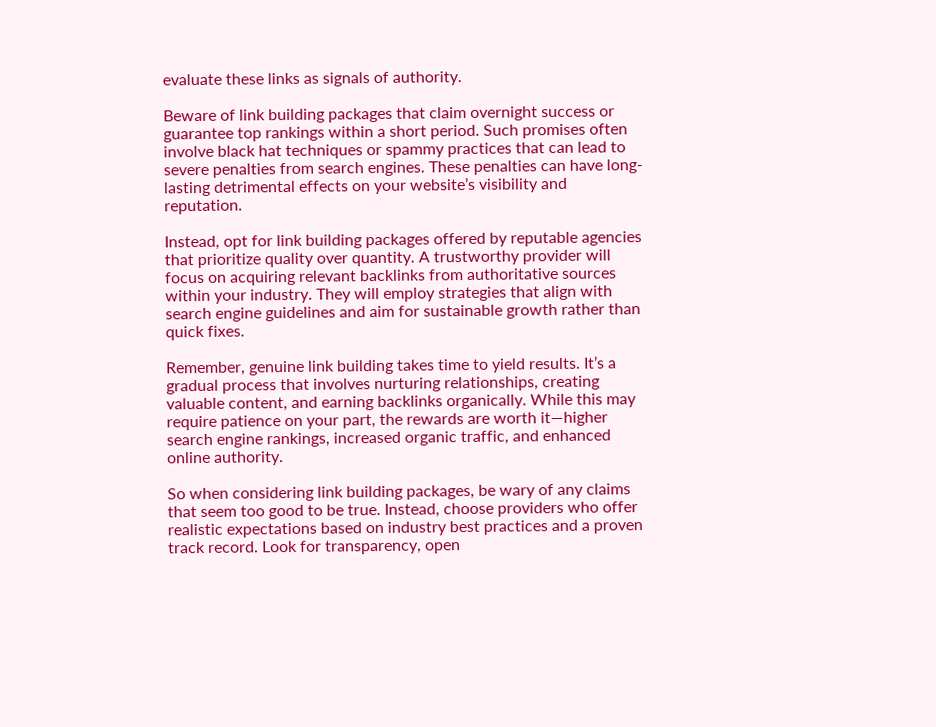evaluate these links as signals of authority.

Beware of link building packages that claim overnight success or guarantee top rankings within a short period. Such promises often involve black hat techniques or spammy practices that can lead to severe penalties from search engines. These penalties can have long-lasting detrimental effects on your website’s visibility and reputation.

Instead, opt for link building packages offered by reputable agencies that prioritize quality over quantity. A trustworthy provider will focus on acquiring relevant backlinks from authoritative sources within your industry. They will employ strategies that align with search engine guidelines and aim for sustainable growth rather than quick fixes.

Remember, genuine link building takes time to yield results. It’s a gradual process that involves nurturing relationships, creating valuable content, and earning backlinks organically. While this may require patience on your part, the rewards are worth it—higher search engine rankings, increased organic traffic, and enhanced online authority.

So when considering link building packages, be wary of any claims that seem too good to be true. Instead, choose providers who offer realistic expectations based on industry best practices and a proven track record. Look for transparency, open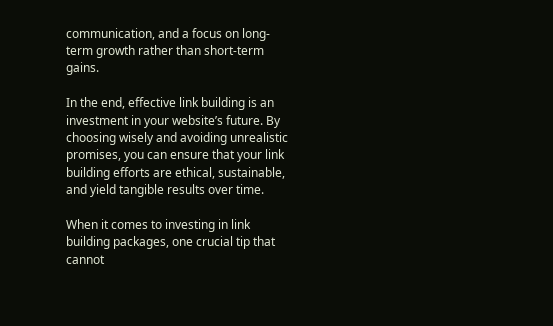communication, and a focus on long-term growth rather than short-term gains.

In the end, effective link building is an investment in your website’s future. By choosing wisely and avoiding unrealistic promises, you can ensure that your link building efforts are ethical, sustainable, and yield tangible results over time.

When it comes to investing in link building packages, one crucial tip that cannot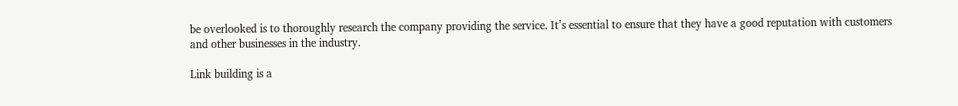be overlooked is to thoroughly research the company providing the service. It’s essential to ensure that they have a good reputation with customers and other businesses in the industry.

Link building is a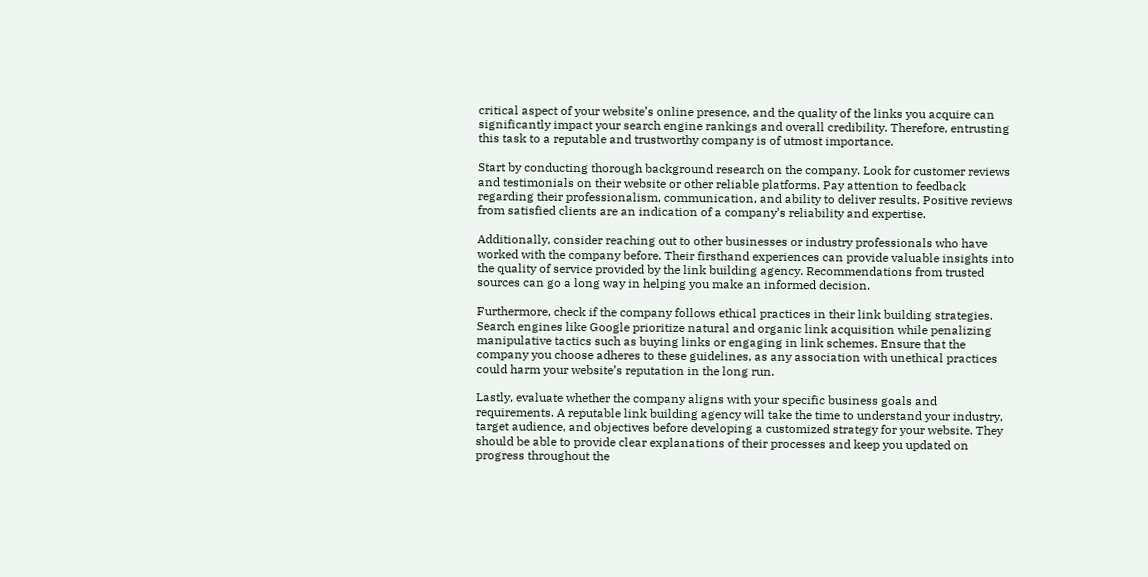critical aspect of your website’s online presence, and the quality of the links you acquire can significantly impact your search engine rankings and overall credibility. Therefore, entrusting this task to a reputable and trustworthy company is of utmost importance.

Start by conducting thorough background research on the company. Look for customer reviews and testimonials on their website or other reliable platforms. Pay attention to feedback regarding their professionalism, communication, and ability to deliver results. Positive reviews from satisfied clients are an indication of a company’s reliability and expertise.

Additionally, consider reaching out to other businesses or industry professionals who have worked with the company before. Their firsthand experiences can provide valuable insights into the quality of service provided by the link building agency. Recommendations from trusted sources can go a long way in helping you make an informed decision.

Furthermore, check if the company follows ethical practices in their link building strategies. Search engines like Google prioritize natural and organic link acquisition while penalizing manipulative tactics such as buying links or engaging in link schemes. Ensure that the company you choose adheres to these guidelines, as any association with unethical practices could harm your website’s reputation in the long run.

Lastly, evaluate whether the company aligns with your specific business goals and requirements. A reputable link building agency will take the time to understand your industry, target audience, and objectives before developing a customized strategy for your website. They should be able to provide clear explanations of their processes and keep you updated on progress throughout the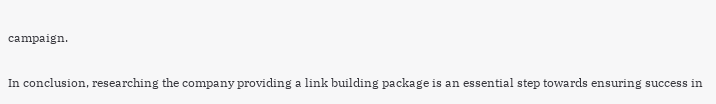campaign.

In conclusion, researching the company providing a link building package is an essential step towards ensuring success in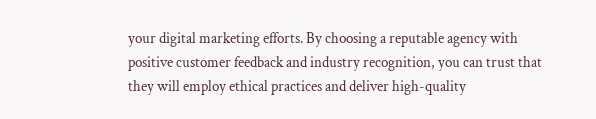your digital marketing efforts. By choosing a reputable agency with positive customer feedback and industry recognition, you can trust that they will employ ethical practices and deliver high-quality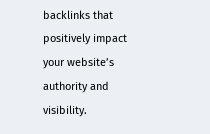backlinks that positively impact your website’s authority and visibility.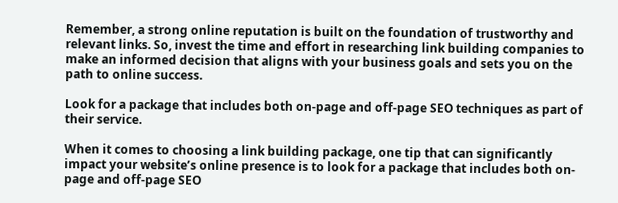Remember, a strong online reputation is built on the foundation of trustworthy and relevant links. So, invest the time and effort in researching link building companies to make an informed decision that aligns with your business goals and sets you on the path to online success.

Look for a package that includes both on-page and off-page SEO techniques as part of their service.

When it comes to choosing a link building package, one tip that can significantly impact your website’s online presence is to look for a package that includes both on-page and off-page SEO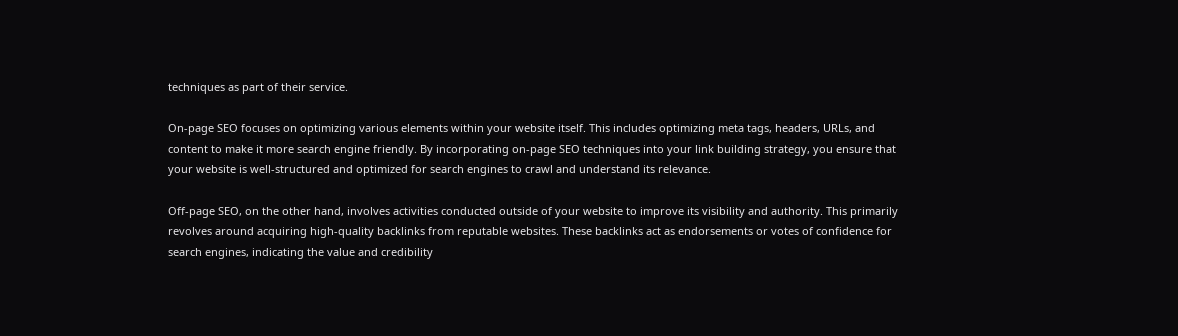techniques as part of their service.

On-page SEO focuses on optimizing various elements within your website itself. This includes optimizing meta tags, headers, URLs, and content to make it more search engine friendly. By incorporating on-page SEO techniques into your link building strategy, you ensure that your website is well-structured and optimized for search engines to crawl and understand its relevance.

Off-page SEO, on the other hand, involves activities conducted outside of your website to improve its visibility and authority. This primarily revolves around acquiring high-quality backlinks from reputable websites. These backlinks act as endorsements or votes of confidence for search engines, indicating the value and credibility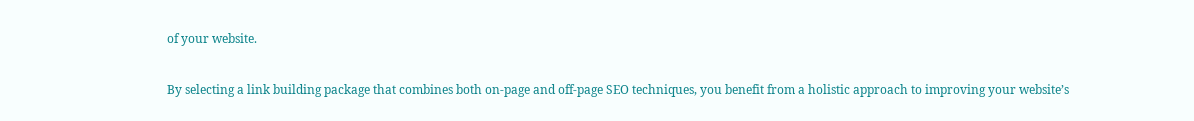of your website.

By selecting a link building package that combines both on-page and off-page SEO techniques, you benefit from a holistic approach to improving your website’s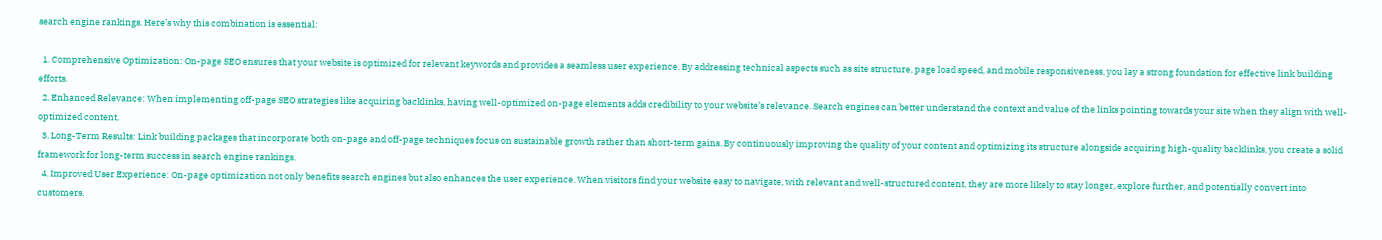search engine rankings. Here’s why this combination is essential:

  1. Comprehensive Optimization: On-page SEO ensures that your website is optimized for relevant keywords and provides a seamless user experience. By addressing technical aspects such as site structure, page load speed, and mobile responsiveness, you lay a strong foundation for effective link building efforts.
  2. Enhanced Relevance: When implementing off-page SEO strategies like acquiring backlinks, having well-optimized on-page elements adds credibility to your website’s relevance. Search engines can better understand the context and value of the links pointing towards your site when they align with well-optimized content.
  3. Long-Term Results: Link building packages that incorporate both on-page and off-page techniques focus on sustainable growth rather than short-term gains. By continuously improving the quality of your content and optimizing its structure alongside acquiring high-quality backlinks, you create a solid framework for long-term success in search engine rankings.
  4. Improved User Experience: On-page optimization not only benefits search engines but also enhances the user experience. When visitors find your website easy to navigate, with relevant and well-structured content, they are more likely to stay longer, explore further, and potentially convert into customers.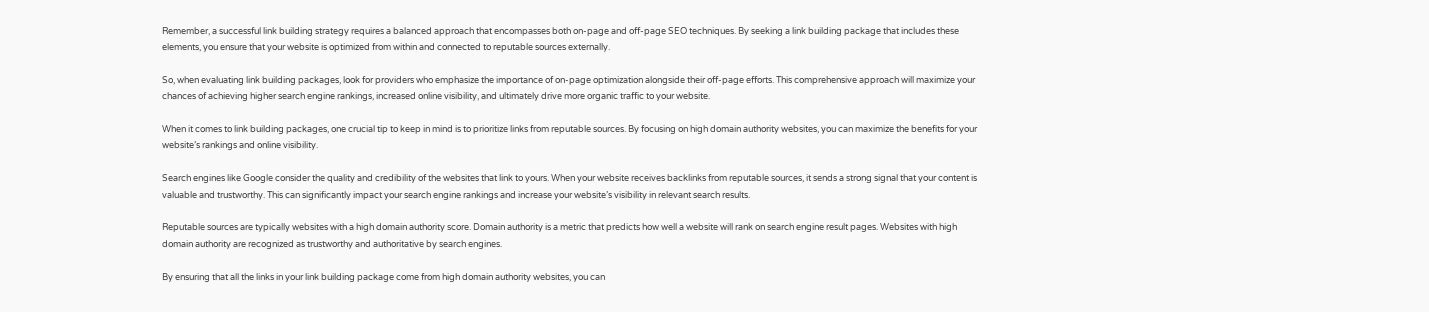Remember, a successful link building strategy requires a balanced approach that encompasses both on-page and off-page SEO techniques. By seeking a link building package that includes these elements, you ensure that your website is optimized from within and connected to reputable sources externally.

So, when evaluating link building packages, look for providers who emphasize the importance of on-page optimization alongside their off-page efforts. This comprehensive approach will maximize your chances of achieving higher search engine rankings, increased online visibility, and ultimately drive more organic traffic to your website.

When it comes to link building packages, one crucial tip to keep in mind is to prioritize links from reputable sources. By focusing on high domain authority websites, you can maximize the benefits for your website’s rankings and online visibility.

Search engines like Google consider the quality and credibility of the websites that link to yours. When your website receives backlinks from reputable sources, it sends a strong signal that your content is valuable and trustworthy. This can significantly impact your search engine rankings and increase your website’s visibility in relevant search results.

Reputable sources are typically websites with a high domain authority score. Domain authority is a metric that predicts how well a website will rank on search engine result pages. Websites with high domain authority are recognized as trustworthy and authoritative by search engines.

By ensuring that all the links in your link building package come from high domain authority websites, you can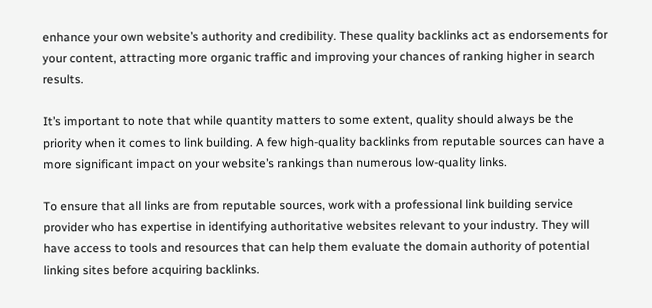enhance your own website’s authority and credibility. These quality backlinks act as endorsements for your content, attracting more organic traffic and improving your chances of ranking higher in search results.

It’s important to note that while quantity matters to some extent, quality should always be the priority when it comes to link building. A few high-quality backlinks from reputable sources can have a more significant impact on your website’s rankings than numerous low-quality links.

To ensure that all links are from reputable sources, work with a professional link building service provider who has expertise in identifying authoritative websites relevant to your industry. They will have access to tools and resources that can help them evaluate the domain authority of potential linking sites before acquiring backlinks.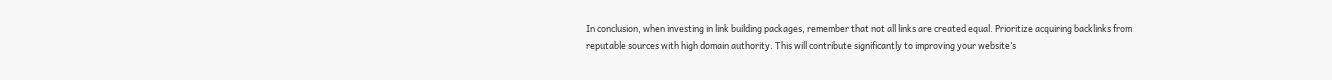In conclusion, when investing in link building packages, remember that not all links are created equal. Prioritize acquiring backlinks from reputable sources with high domain authority. This will contribute significantly to improving your website’s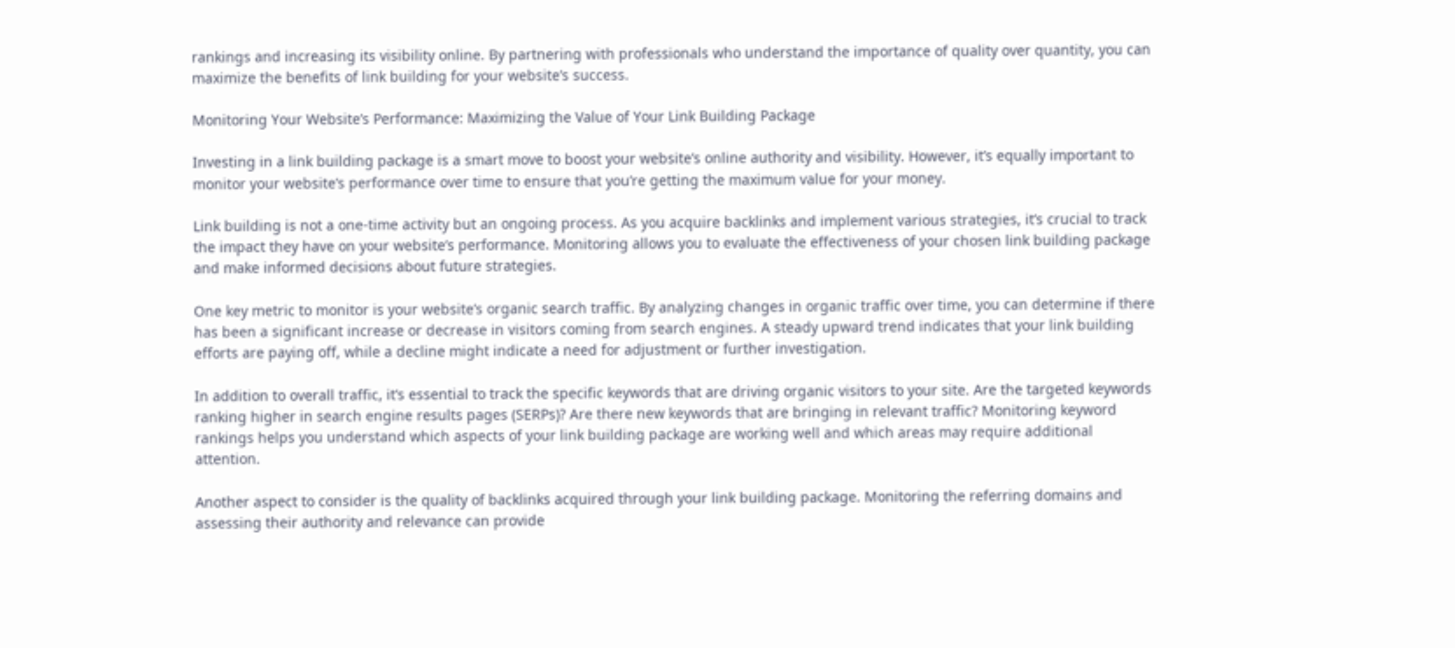rankings and increasing its visibility online. By partnering with professionals who understand the importance of quality over quantity, you can maximize the benefits of link building for your website’s success.

Monitoring Your Website’s Performance: Maximizing the Value of Your Link Building Package

Investing in a link building package is a smart move to boost your website’s online authority and visibility. However, it’s equally important to monitor your website’s performance over time to ensure that you’re getting the maximum value for your money.

Link building is not a one-time activity but an ongoing process. As you acquire backlinks and implement various strategies, it’s crucial to track the impact they have on your website’s performance. Monitoring allows you to evaluate the effectiveness of your chosen link building package and make informed decisions about future strategies.

One key metric to monitor is your website’s organic search traffic. By analyzing changes in organic traffic over time, you can determine if there has been a significant increase or decrease in visitors coming from search engines. A steady upward trend indicates that your link building efforts are paying off, while a decline might indicate a need for adjustment or further investigation.

In addition to overall traffic, it’s essential to track the specific keywords that are driving organic visitors to your site. Are the targeted keywords ranking higher in search engine results pages (SERPs)? Are there new keywords that are bringing in relevant traffic? Monitoring keyword rankings helps you understand which aspects of your link building package are working well and which areas may require additional attention.

Another aspect to consider is the quality of backlinks acquired through your link building package. Monitoring the referring domains and assessing their authority and relevance can provide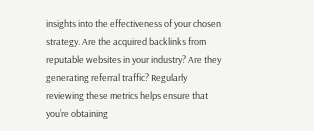insights into the effectiveness of your chosen strategy. Are the acquired backlinks from reputable websites in your industry? Are they generating referral traffic? Regularly reviewing these metrics helps ensure that you’re obtaining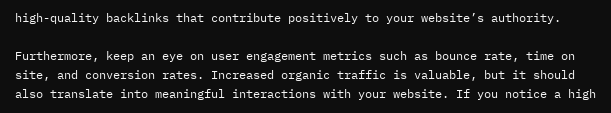high-quality backlinks that contribute positively to your website’s authority.

Furthermore, keep an eye on user engagement metrics such as bounce rate, time on site, and conversion rates. Increased organic traffic is valuable, but it should also translate into meaningful interactions with your website. If you notice a high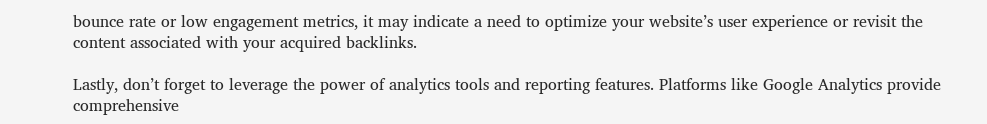bounce rate or low engagement metrics, it may indicate a need to optimize your website’s user experience or revisit the content associated with your acquired backlinks.

Lastly, don’t forget to leverage the power of analytics tools and reporting features. Platforms like Google Analytics provide comprehensive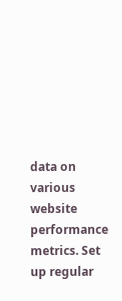data on various website performance metrics. Set up regular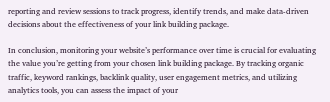reporting and review sessions to track progress, identify trends, and make data-driven decisions about the effectiveness of your link building package.

In conclusion, monitoring your website’s performance over time is crucial for evaluating the value you’re getting from your chosen link building package. By tracking organic traffic, keyword rankings, backlink quality, user engagement metrics, and utilizing analytics tools, you can assess the impact of your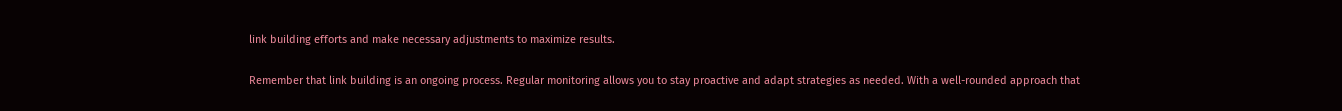link building efforts and make necessary adjustments to maximize results.

Remember that link building is an ongoing process. Regular monitoring allows you to stay proactive and adapt strategies as needed. With a well-rounded approach that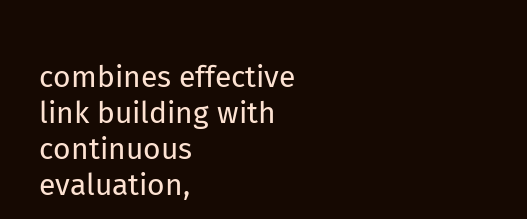combines effective link building with continuous evaluation,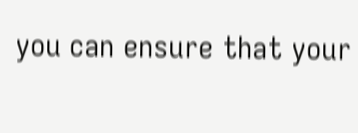you can ensure that your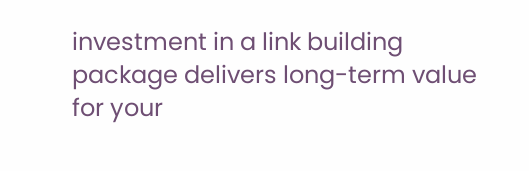investment in a link building package delivers long-term value for your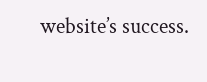website’s success.